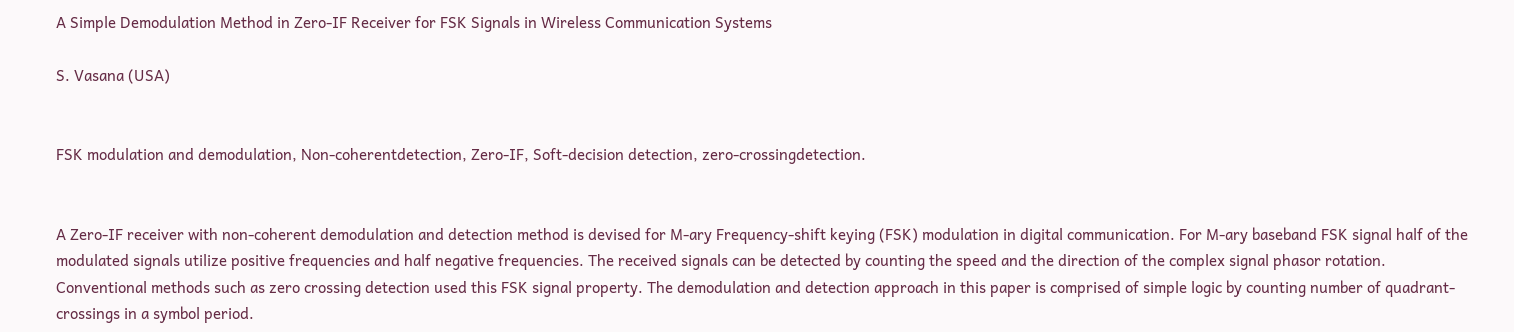A Simple Demodulation Method in Zero-IF Receiver for FSK Signals in Wireless Communication Systems

S. Vasana (USA)


FSK modulation and demodulation, Non-coherentdetection, Zero-IF, Soft-decision detection, zero-crossingdetection.


A Zero-IF receiver with non-coherent demodulation and detection method is devised for M-ary Frequency-shift keying (FSK) modulation in digital communication. For M-ary baseband FSK signal half of the modulated signals utilize positive frequencies and half negative frequencies. The received signals can be detected by counting the speed and the direction of the complex signal phasor rotation. Conventional methods such as zero crossing detection used this FSK signal property. The demodulation and detection approach in this paper is comprised of simple logic by counting number of quadrant-crossings in a symbol period.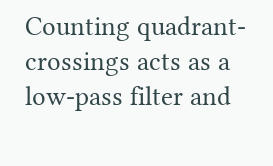Counting quadrant-crossings acts as a low-pass filter and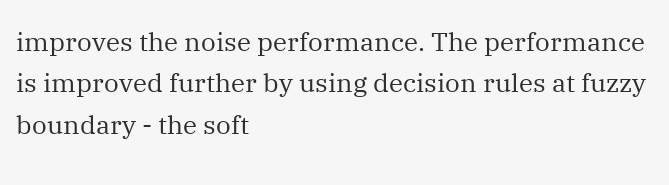improves the noise performance. The performance is improved further by using decision rules at fuzzy boundary - the soft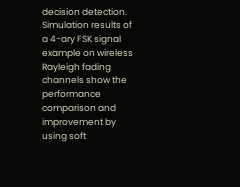decision detection. Simulation results of a 4-ary FSK signal example on wireless Rayleigh fading channels show the performance comparison and improvement by using soft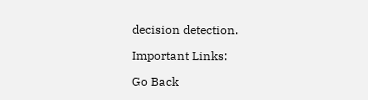decision detection.

Important Links:

Go Back